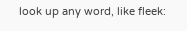look up any word, like fleek: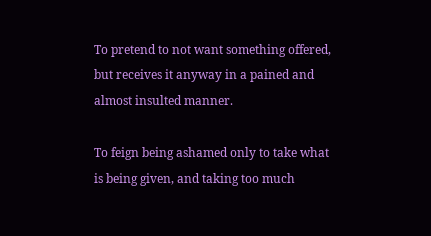To pretend to not want something offered, but receives it anyway in a pained and almost insulted manner.

To feign being ashamed only to take what is being given, and taking too much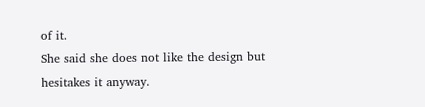of it.
She said she does not like the design but hesitakes it anyway.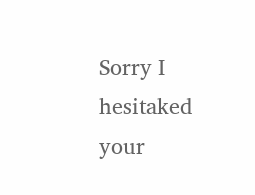Sorry I hesitaked your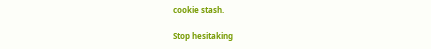cookie stash.

Stop hesitaking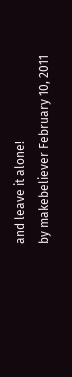and leave it alone!
by makebeliever February 10, 2011